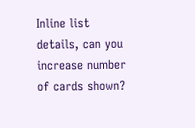Inline list details, can you increase number of cards shown?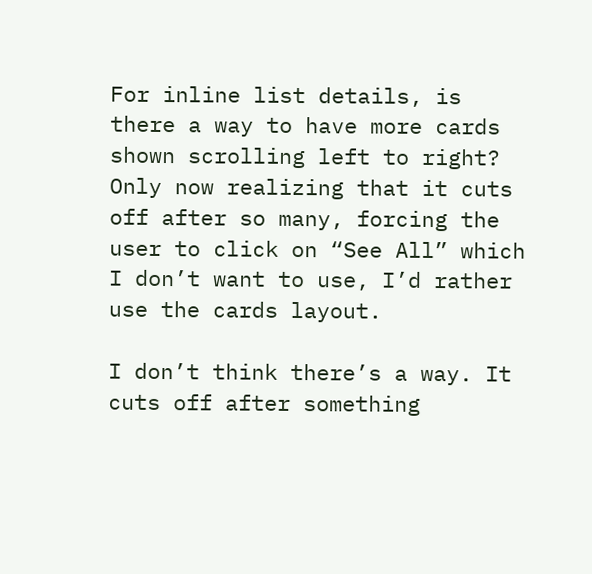For inline list details, is there a way to have more cards shown scrolling left to right? Only now realizing that it cuts off after so many, forcing the user to click on “See All” which I don’t want to use, I’d rather use the cards layout.

I don’t think there’s a way. It cuts off after something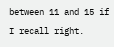between 11 and 15 if I recall right.